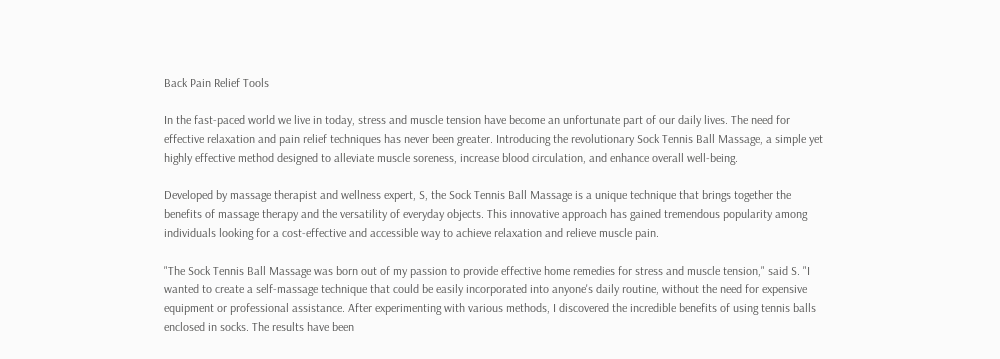Back Pain Relief Tools

In the fast-paced world we live in today, stress and muscle tension have become an unfortunate part of our daily lives. The need for effective relaxation and pain relief techniques has never been greater. Introducing the revolutionary Sock Tennis Ball Massage, a simple yet highly effective method designed to alleviate muscle soreness, increase blood circulation, and enhance overall well-being.

Developed by massage therapist and wellness expert, S, the Sock Tennis Ball Massage is a unique technique that brings together the benefits of massage therapy and the versatility of everyday objects. This innovative approach has gained tremendous popularity among individuals looking for a cost-effective and accessible way to achieve relaxation and relieve muscle pain.

"The Sock Tennis Ball Massage was born out of my passion to provide effective home remedies for stress and muscle tension," said S. "I wanted to create a self-massage technique that could be easily incorporated into anyone's daily routine, without the need for expensive equipment or professional assistance. After experimenting with various methods, I discovered the incredible benefits of using tennis balls enclosed in socks. The results have been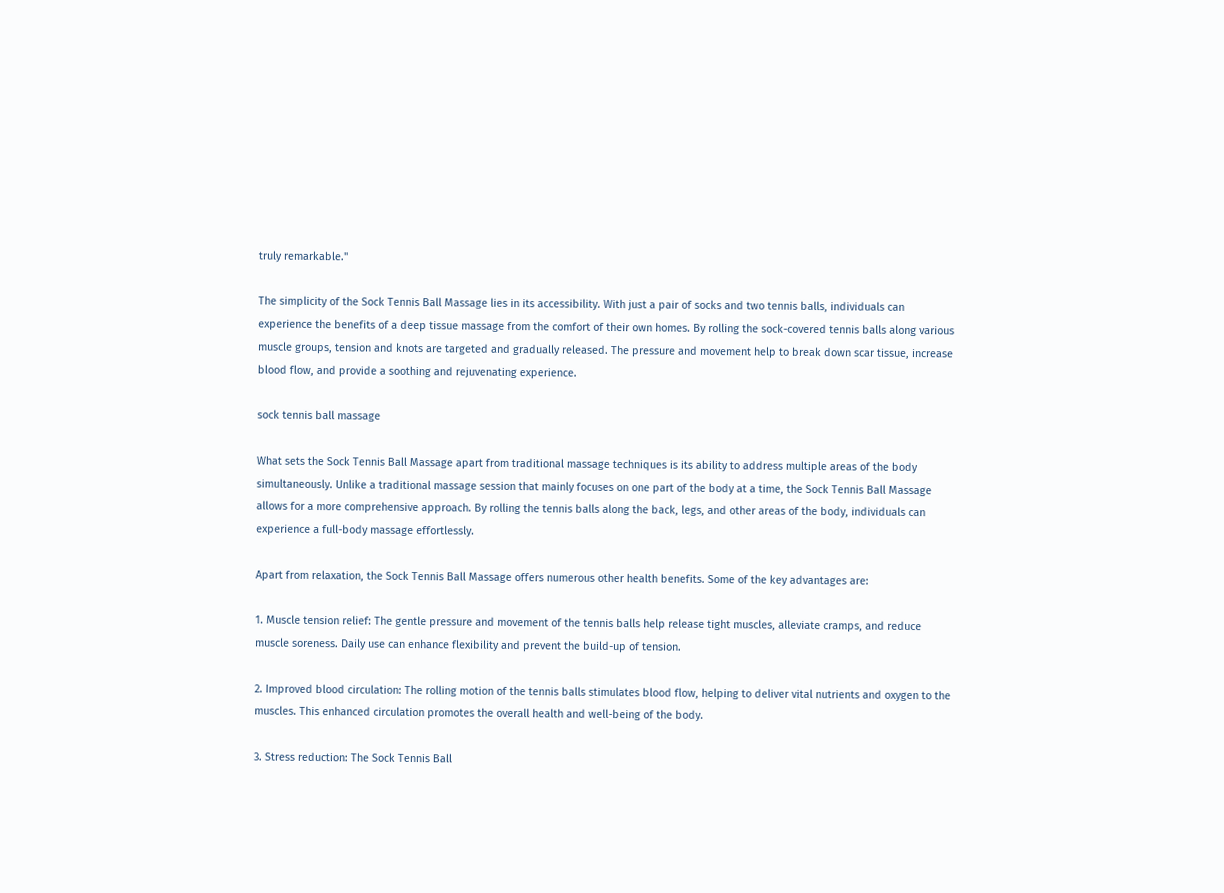truly remarkable."

The simplicity of the Sock Tennis Ball Massage lies in its accessibility. With just a pair of socks and two tennis balls, individuals can experience the benefits of a deep tissue massage from the comfort of their own homes. By rolling the sock-covered tennis balls along various muscle groups, tension and knots are targeted and gradually released. The pressure and movement help to break down scar tissue, increase blood flow, and provide a soothing and rejuvenating experience.

sock tennis ball massage

What sets the Sock Tennis Ball Massage apart from traditional massage techniques is its ability to address multiple areas of the body simultaneously. Unlike a traditional massage session that mainly focuses on one part of the body at a time, the Sock Tennis Ball Massage allows for a more comprehensive approach. By rolling the tennis balls along the back, legs, and other areas of the body, individuals can experience a full-body massage effortlessly.

Apart from relaxation, the Sock Tennis Ball Massage offers numerous other health benefits. Some of the key advantages are:

1. Muscle tension relief: The gentle pressure and movement of the tennis balls help release tight muscles, alleviate cramps, and reduce muscle soreness. Daily use can enhance flexibility and prevent the build-up of tension.

2. Improved blood circulation: The rolling motion of the tennis balls stimulates blood flow, helping to deliver vital nutrients and oxygen to the muscles. This enhanced circulation promotes the overall health and well-being of the body.

3. Stress reduction: The Sock Tennis Ball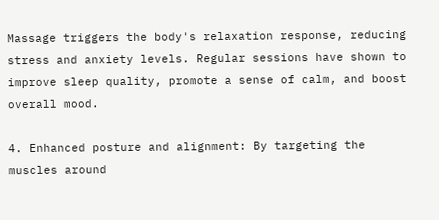Massage triggers the body's relaxation response, reducing stress and anxiety levels. Regular sessions have shown to improve sleep quality, promote a sense of calm, and boost overall mood.

4. Enhanced posture and alignment: By targeting the muscles around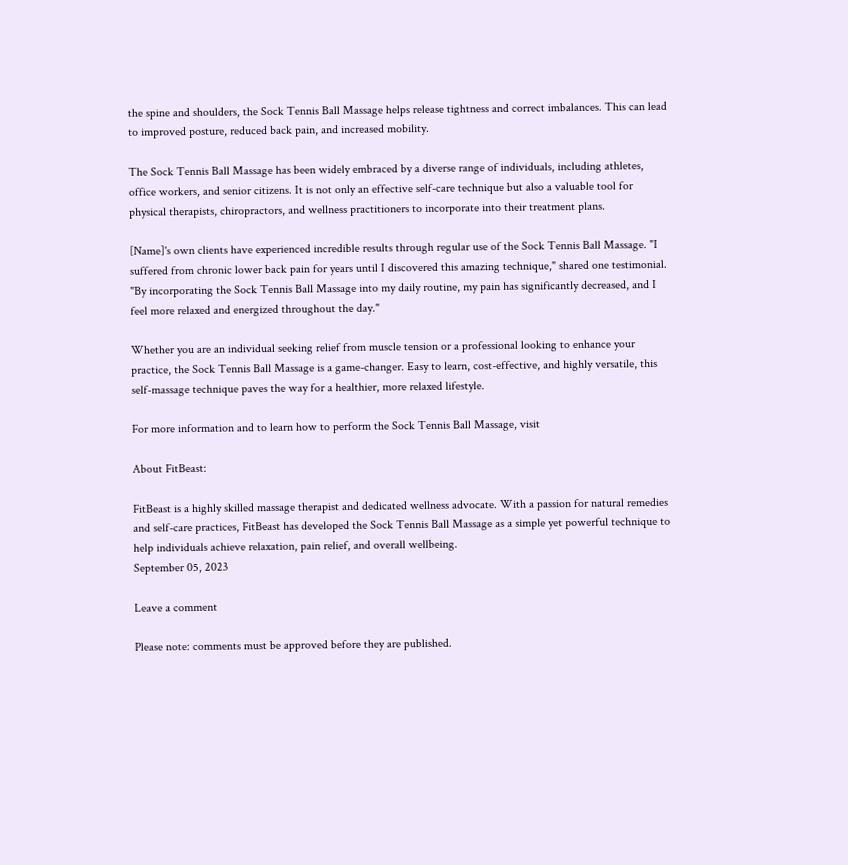the spine and shoulders, the Sock Tennis Ball Massage helps release tightness and correct imbalances. This can lead to improved posture, reduced back pain, and increased mobility.

The Sock Tennis Ball Massage has been widely embraced by a diverse range of individuals, including athletes, office workers, and senior citizens. It is not only an effective self-care technique but also a valuable tool for physical therapists, chiropractors, and wellness practitioners to incorporate into their treatment plans.

[Name]'s own clients have experienced incredible results through regular use of the Sock Tennis Ball Massage. "I suffered from chronic lower back pain for years until I discovered this amazing technique," shared one testimonial. "By incorporating the Sock Tennis Ball Massage into my daily routine, my pain has significantly decreased, and I feel more relaxed and energized throughout the day."

Whether you are an individual seeking relief from muscle tension or a professional looking to enhance your practice, the Sock Tennis Ball Massage is a game-changer. Easy to learn, cost-effective, and highly versatile, this self-massage technique paves the way for a healthier, more relaxed lifestyle.

For more information and to learn how to perform the Sock Tennis Ball Massage, visit

About FitBeast:

FitBeast is a highly skilled massage therapist and dedicated wellness advocate. With a passion for natural remedies and self-care practices, FitBeast has developed the Sock Tennis Ball Massage as a simple yet powerful technique to help individuals achieve relaxation, pain relief, and overall wellbeing.
September 05, 2023

Leave a comment

Please note: comments must be approved before they are published.